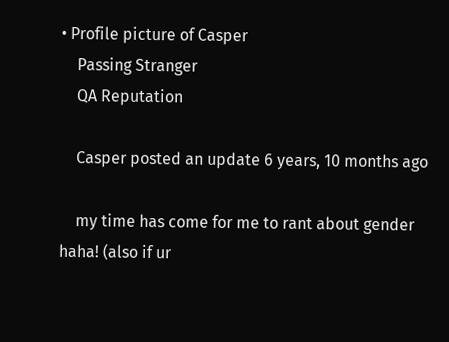• Profile picture of Casper
    Passing Stranger
    QA Reputation

    Casper posted an update 6 years, 10 months ago

    my time has come for me to rant about gender haha! (also if ur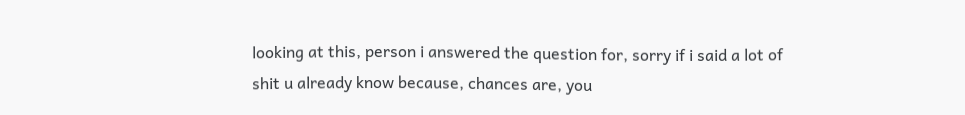looking at this, person i answered the question for, sorry if i said a lot of shit u already know because, chances are, you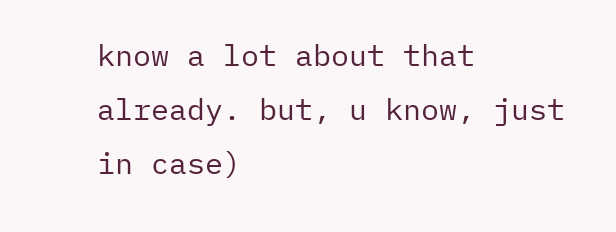know a lot about that already. but, u know, just in case)